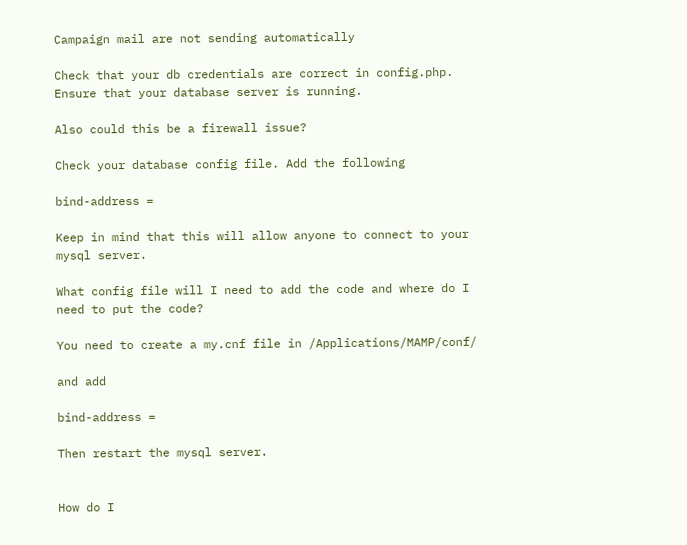Campaign mail are not sending automatically

Check that your db credentials are correct in config.php. Ensure that your database server is running.

Also could this be a firewall issue?

Check your database config file. Add the following

bind-address =

Keep in mind that this will allow anyone to connect to your mysql server.

What config file will I need to add the code and where do I need to put the code?

You need to create a my.cnf file in /Applications/MAMP/conf/

and add

bind-address =

Then restart the mysql server.


How do I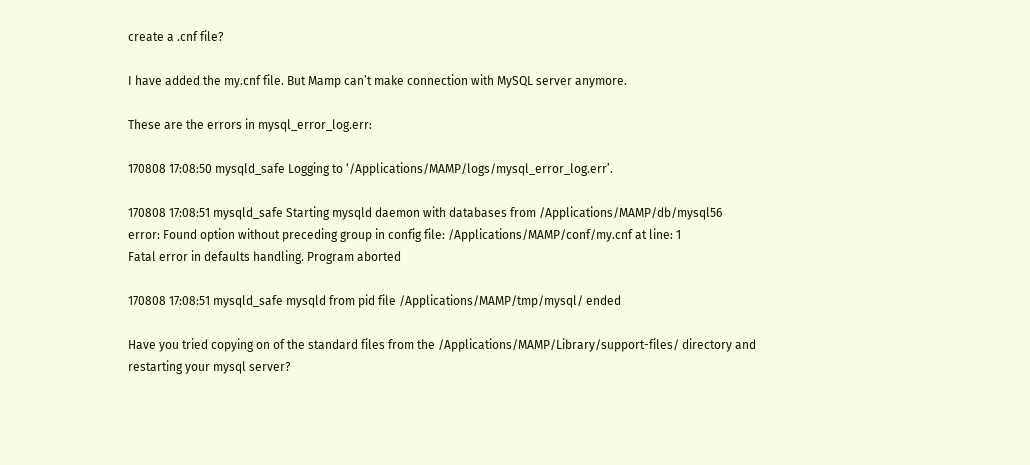create a .cnf file?

I have added the my.cnf file. But Mamp can’t make connection with MySQL server anymore.

These are the errors in mysql_error_log.err:

170808 17:08:50 mysqld_safe Logging to ‘/Applications/MAMP/logs/mysql_error_log.err’.

170808 17:08:51 mysqld_safe Starting mysqld daemon with databases from /Applications/MAMP/db/mysql56
error: Found option without preceding group in config file: /Applications/MAMP/conf/my.cnf at line: 1
Fatal error in defaults handling. Program aborted

170808 17:08:51 mysqld_safe mysqld from pid file /Applications/MAMP/tmp/mysql/ ended

Have you tried copying on of the standard files from the /Applications/MAMP/Library/support-files/ directory and restarting your mysql server?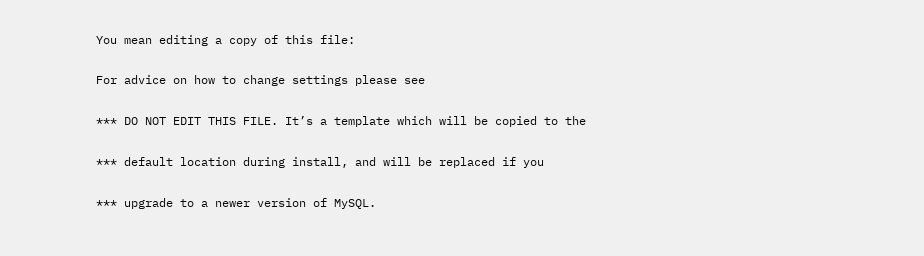You mean editing a copy of this file:

For advice on how to change settings please see

*** DO NOT EDIT THIS FILE. It’s a template which will be copied to the

*** default location during install, and will be replaced if you

*** upgrade to a newer version of MySQL.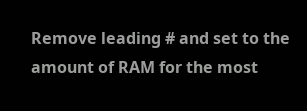Remove leading # and set to the amount of RAM for the most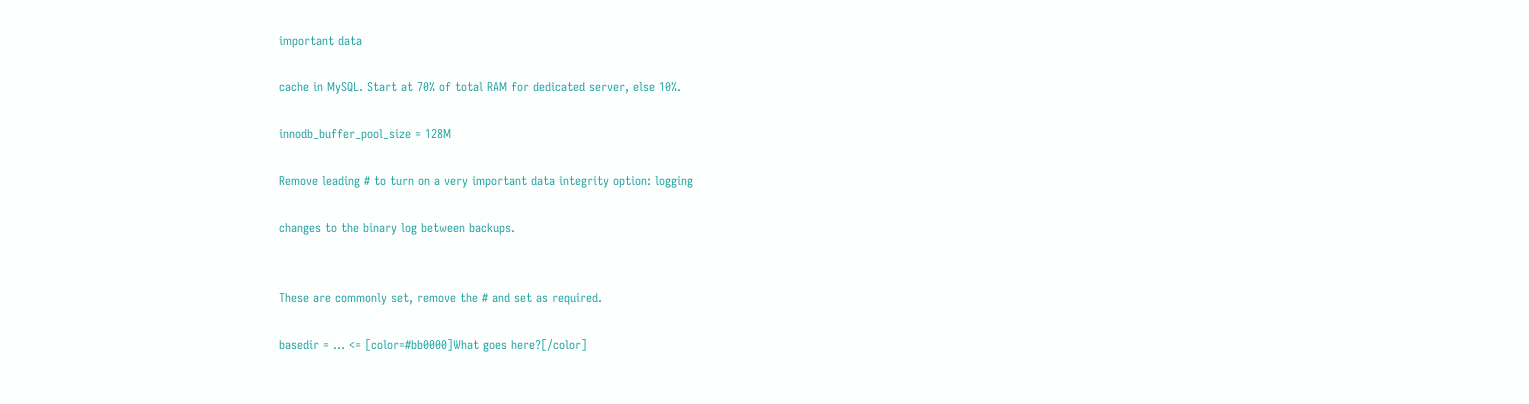important data

cache in MySQL. Start at 70% of total RAM for dedicated server, else 10%.

innodb_buffer_pool_size = 128M

Remove leading # to turn on a very important data integrity option: logging

changes to the binary log between backups.


These are commonly set, remove the # and set as required.

basedir = … <= [color=#bb0000]What goes here?[/color]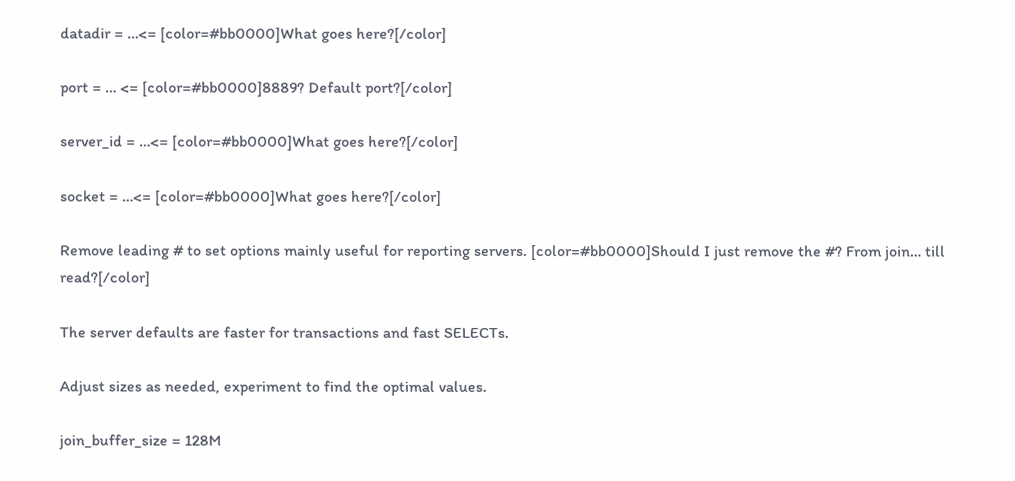datadir = …<= [color=#bb0000]What goes here?[/color]

port = … <= [color=#bb0000]8889? Default port?[/color]

server_id = …<= [color=#bb0000]What goes here?[/color]

socket = …<= [color=#bb0000]What goes here?[/color]

Remove leading # to set options mainly useful for reporting servers. [color=#bb0000]Should I just remove the #? From join… till read?[/color]

The server defaults are faster for transactions and fast SELECTs.

Adjust sizes as needed, experiment to find the optimal values.

join_buffer_size = 128M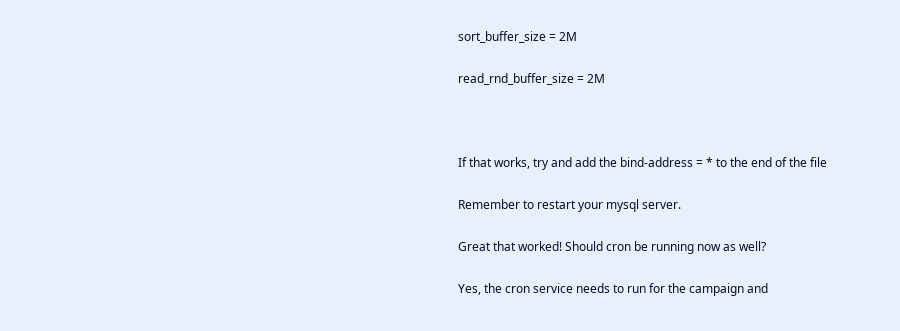sort_buffer_size = 2M

read_rnd_buffer_size = 2M



If that works, try and add the bind-address = * to the end of the file

Remember to restart your mysql server.

Great that worked! Should cron be running now as well?

Yes, the cron service needs to run for the campaign and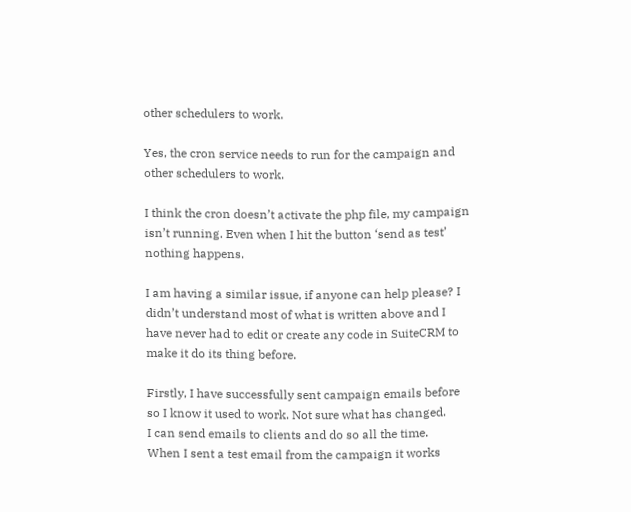other schedulers to work.

Yes, the cron service needs to run for the campaign and other schedulers to work.

I think the cron doesn’t activate the php file, my campaign isn’t running. Even when I hit the button ‘send as test’ nothing happens.

I am having a similar issue, if anyone can help please? I didn’t understand most of what is written above and I have never had to edit or create any code in SuiteCRM to make it do its thing before.

Firstly, I have successfully sent campaign emails before so I know it used to work. Not sure what has changed.
I can send emails to clients and do so all the time.
When I sent a test email from the campaign it works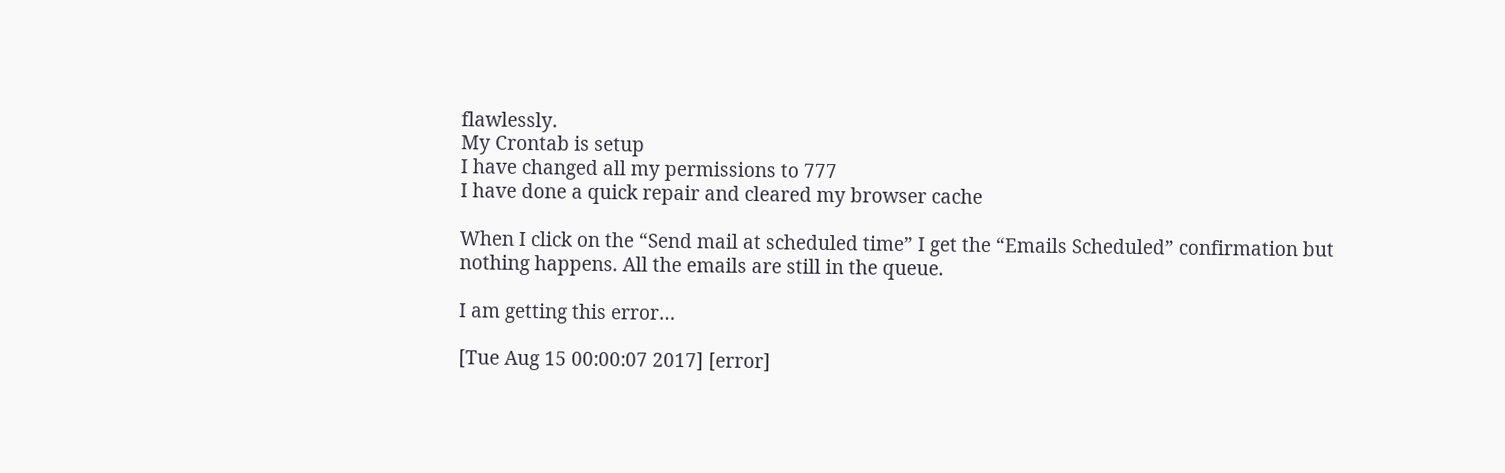flawlessly.
My Crontab is setup
I have changed all my permissions to 777
I have done a quick repair and cleared my browser cache

When I click on the “Send mail at scheduled time” I get the “Emails Scheduled” confirmation but nothing happens. All the emails are still in the queue.

I am getting this error…

[Tue Aug 15 00:00:07 2017] [error]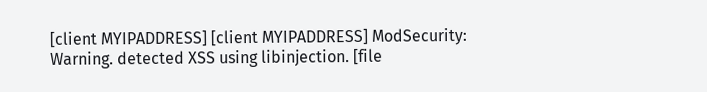[client MYIPADDRESS] [client MYIPADDRESS] ModSecurity: Warning. detected XSS using libinjection. [file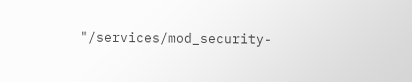"/services/mod_security-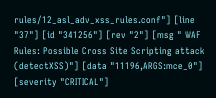rules/12_asl_adv_xss_rules.conf"] [line "37"] [id "341256"] [rev "2"] [msg " WAF Rules: Possible Cross Site Scripting attack (detectXSS)"] [data "11196,ARGS:mce_0"] [severity "CRITICAL"]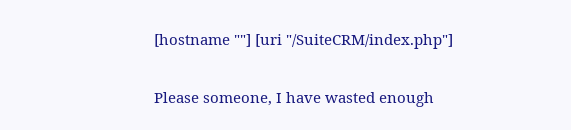[hostname ""] [uri "/SuiteCRM/index.php"]

Please someone, I have wasted enough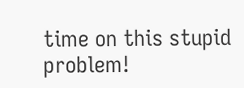time on this stupid problem!